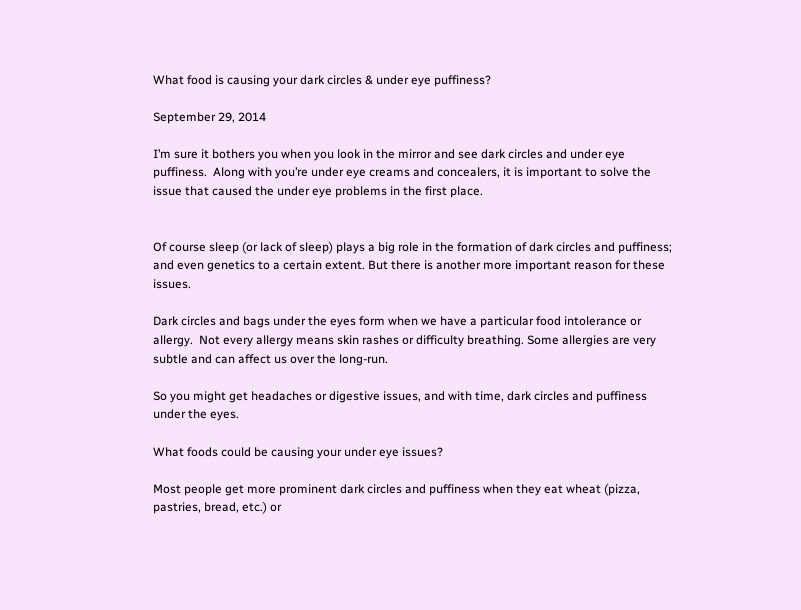What food is causing your dark circles & under eye puffiness?

September 29, 2014

I’m sure it bothers you when you look in the mirror and see dark circles and under eye puffiness.  Along with you’re under eye creams and concealers, it is important to solve the issue that caused the under eye problems in the first place.


Of course sleep (or lack of sleep) plays a big role in the formation of dark circles and puffiness; and even genetics to a certain extent. But there is another more important reason for these issues.

Dark circles and bags under the eyes form when we have a particular food intolerance or allergy.  Not every allergy means skin rashes or difficulty breathing. Some allergies are very subtle and can affect us over the long-run.

So you might get headaches or digestive issues, and with time, dark circles and puffiness under the eyes.

What foods could be causing your under eye issues?

Most people get more prominent dark circles and puffiness when they eat wheat (pizza, pastries, bread, etc.) or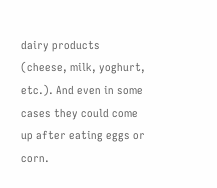dairy products (cheese, milk, yoghurt, etc.). And even in some cases they could come up after eating eggs or corn.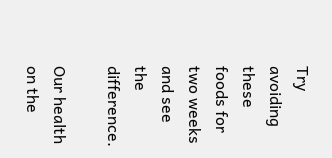Try avoiding these foods for two weeks and see the difference.

Our health on the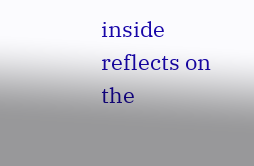inside reflects on the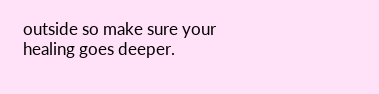outside so make sure your healing goes deeper.